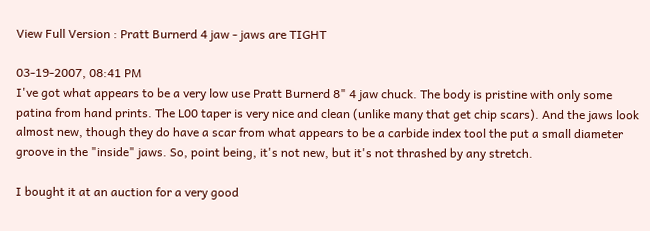View Full Version : Pratt Burnerd 4 jaw - jaws are TIGHT

03-19-2007, 08:41 PM
I've got what appears to be a very low use Pratt Burnerd 8" 4 jaw chuck. The body is pristine with only some patina from hand prints. The L00 taper is very nice and clean (unlike many that get chip scars). And the jaws look almost new, though they do have a scar from what appears to be a carbide index tool the put a small diameter groove in the "inside" jaws. So, point being, it's not new, but it's not thrashed by any stretch.

I bought it at an auction for a very good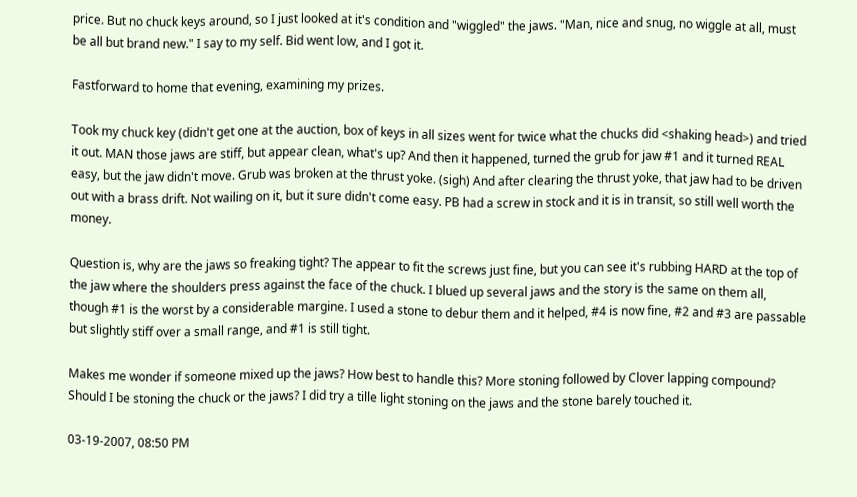price. But no chuck keys around, so I just looked at it's condition and "wiggled" the jaws. "Man, nice and snug, no wiggle at all, must be all but brand new." I say to my self. Bid went low, and I got it.

Fastforward to home that evening, examining my prizes.

Took my chuck key (didn't get one at the auction, box of keys in all sizes went for twice what the chucks did <shaking head>) and tried it out. MAN those jaws are stiff, but appear clean, what's up? And then it happened, turned the grub for jaw #1 and it turned REAL easy, but the jaw didn't move. Grub was broken at the thrust yoke. (sigh) And after clearing the thrust yoke, that jaw had to be driven out with a brass drift. Not wailing on it, but it sure didn't come easy. PB had a screw in stock and it is in transit, so still well worth the money.

Question is, why are the jaws so freaking tight? The appear to fit the screws just fine, but you can see it's rubbing HARD at the top of the jaw where the shoulders press against the face of the chuck. I blued up several jaws and the story is the same on them all, though #1 is the worst by a considerable margine. I used a stone to debur them and it helped, #4 is now fine, #2 and #3 are passable but slightly stiff over a small range, and #1 is still tight.

Makes me wonder if someone mixed up the jaws? How best to handle this? More stoning followed by Clover lapping compound? Should I be stoning the chuck or the jaws? I did try a tille light stoning on the jaws and the stone barely touched it.

03-19-2007, 08:50 PM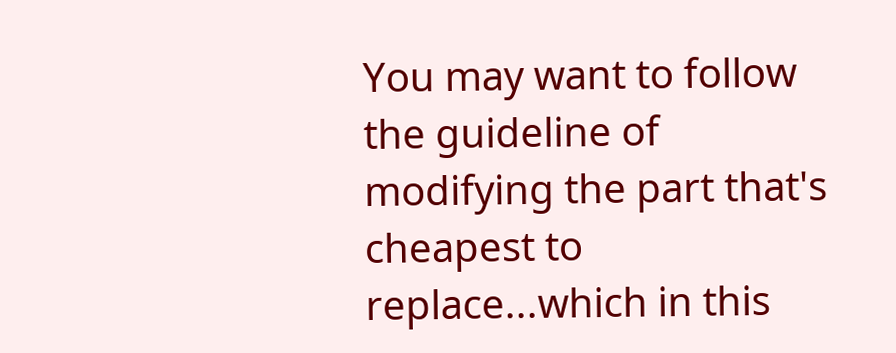You may want to follow the guideline of modifying the part that's cheapest to replace...which in this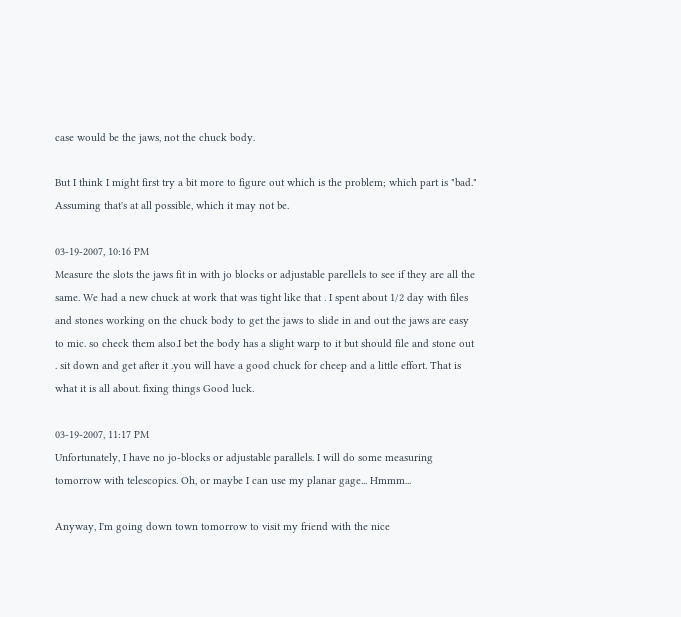case would be the jaws, not the chuck body.

But I think I might first try a bit more to figure out which is the problem; which part is "bad." Assuming that's at all possible, which it may not be.

03-19-2007, 10:16 PM
Measure the slots the jaws fit in with jo blocks or adjustable parellels to see if they are all the same. We had a new chuck at work that was tight like that . I spent about 1/2 day with files and stones working on the chuck body to get the jaws to slide in and out the jaws are easy to mic. so check them also.I bet the body has a slight warp to it but should file and stone out . sit down and get after it .you will have a good chuck for cheep and a little effort. That is what it is all about. fixing things Good luck.

03-19-2007, 11:17 PM
Unfortunately, I have no jo-blocks or adjustable parallels. I will do some measuring tomorrow with telescopics. Oh, or maybe I can use my planar gage... Hmmm...

Anyway, I'm going down town tomorrow to visit my friend with the nice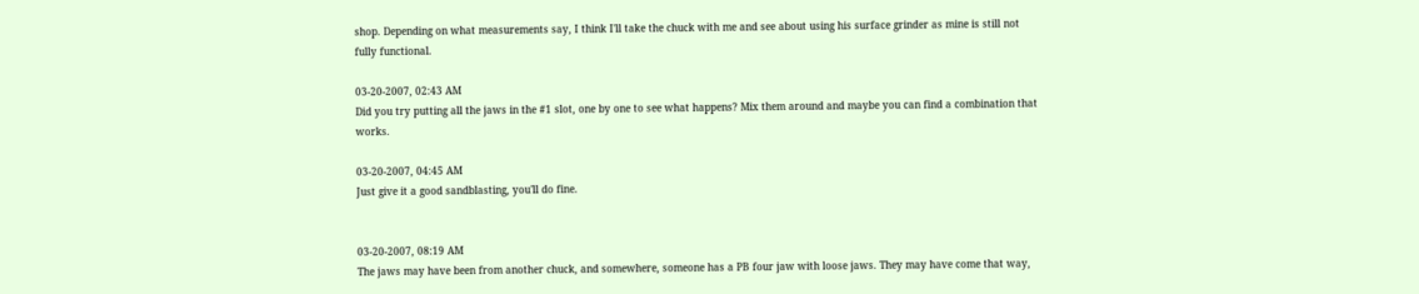shop. Depending on what measurements say, I think I'll take the chuck with me and see about using his surface grinder as mine is still not fully functional.

03-20-2007, 02:43 AM
Did you try putting all the jaws in the #1 slot, one by one to see what happens? Mix them around and maybe you can find a combination that works.

03-20-2007, 04:45 AM
Just give it a good sandblasting, you'll do fine.


03-20-2007, 08:19 AM
The jaws may have been from another chuck, and somewhere, someone has a PB four jaw with loose jaws. They may have come that way,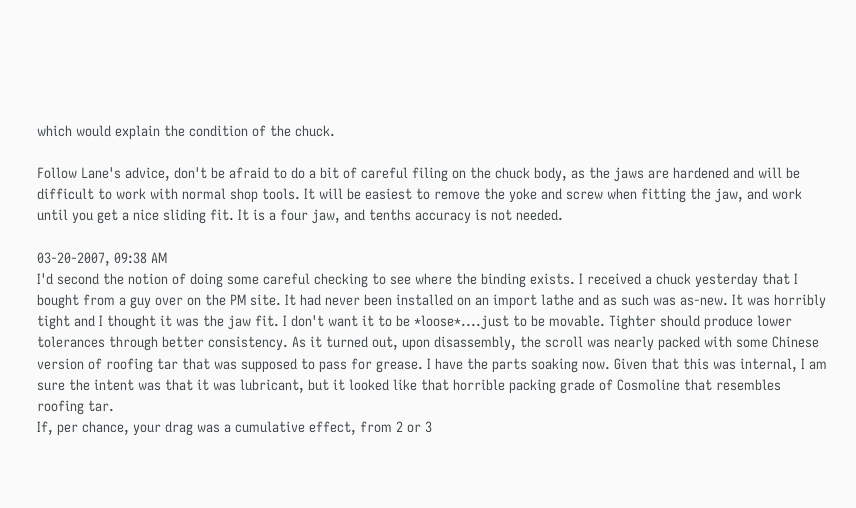which would explain the condition of the chuck.

Follow Lane's advice, don't be afraid to do a bit of careful filing on the chuck body, as the jaws are hardened and will be difficult to work with normal shop tools. It will be easiest to remove the yoke and screw when fitting the jaw, and work until you get a nice sliding fit. It is a four jaw, and tenths accuracy is not needed.

03-20-2007, 09:38 AM
I'd second the notion of doing some careful checking to see where the binding exists. I received a chuck yesterday that I bought from a guy over on the PM site. It had never been installed on an import lathe and as such was as-new. It was horribly tight and I thought it was the jaw fit. I don't want it to be *loose*....just to be movable. Tighter should produce lower tolerances through better consistency. As it turned out, upon disassembly, the scroll was nearly packed with some Chinese version of roofing tar that was supposed to pass for grease. I have the parts soaking now. Given that this was internal, I am sure the intent was that it was lubricant, but it looked like that horrible packing grade of Cosmoline that resembles roofing tar.
If, per chance, your drag was a cumulative effect, from 2 or 3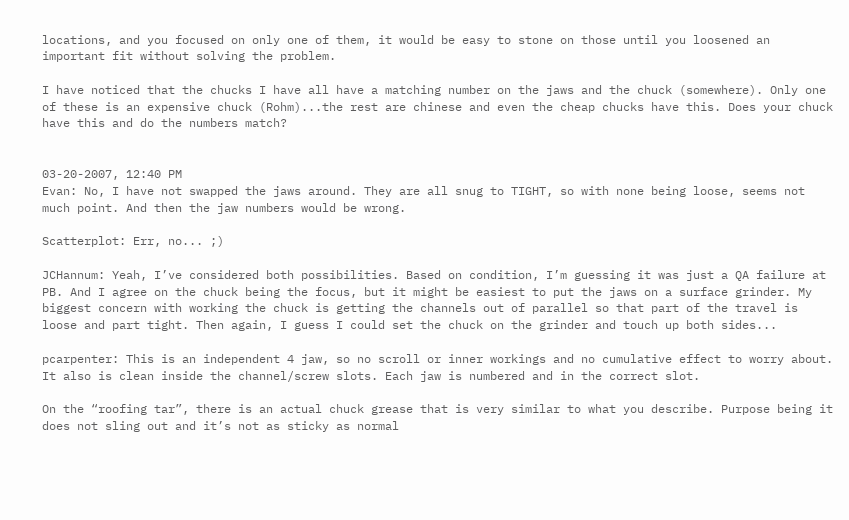locations, and you focused on only one of them, it would be easy to stone on those until you loosened an important fit without solving the problem.

I have noticed that the chucks I have all have a matching number on the jaws and the chuck (somewhere). Only one of these is an expensive chuck (Rohm)...the rest are chinese and even the cheap chucks have this. Does your chuck have this and do the numbers match?


03-20-2007, 12:40 PM
Evan: No, I have not swapped the jaws around. They are all snug to TIGHT, so with none being loose, seems not much point. And then the jaw numbers would be wrong.

Scatterplot: Err, no... ;)

JCHannum: Yeah, I’ve considered both possibilities. Based on condition, I’m guessing it was just a QA failure at PB. And I agree on the chuck being the focus, but it might be easiest to put the jaws on a surface grinder. My biggest concern with working the chuck is getting the channels out of parallel so that part of the travel is loose and part tight. Then again, I guess I could set the chuck on the grinder and touch up both sides...

pcarpenter: This is an independent 4 jaw, so no scroll or inner workings and no cumulative effect to worry about. It also is clean inside the channel/screw slots. Each jaw is numbered and in the correct slot.

On the “roofing tar”, there is an actual chuck grease that is very similar to what you describe. Purpose being it does not sling out and it’s not as sticky as normal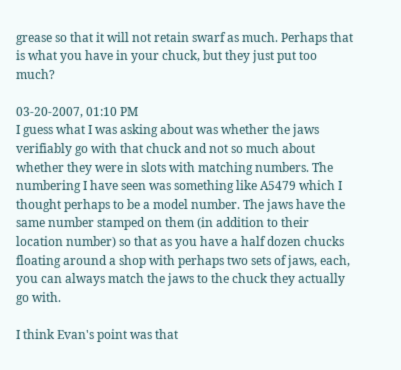grease so that it will not retain swarf as much. Perhaps that is what you have in your chuck, but they just put too much?

03-20-2007, 01:10 PM
I guess what I was asking about was whether the jaws verifiably go with that chuck and not so much about whether they were in slots with matching numbers. The numbering I have seen was something like A5479 which I thought perhaps to be a model number. The jaws have the same number stamped on them (in addition to their location number) so that as you have a half dozen chucks floating around a shop with perhaps two sets of jaws, each, you can always match the jaws to the chuck they actually go with.

I think Evan's point was that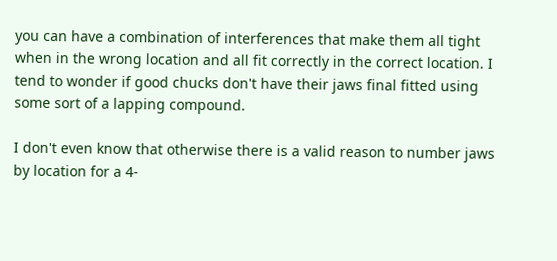you can have a combination of interferences that make them all tight when in the wrong location and all fit correctly in the correct location. I tend to wonder if good chucks don't have their jaws final fitted using some sort of a lapping compound.

I don't even know that otherwise there is a valid reason to number jaws by location for a 4-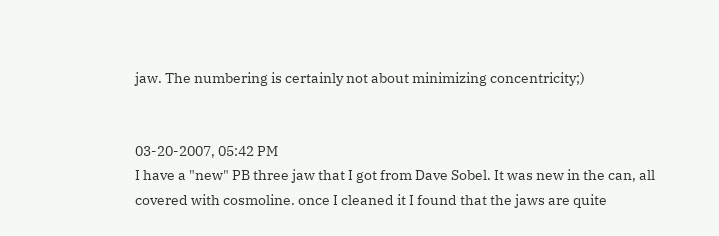jaw. The numbering is certainly not about minimizing concentricity;)


03-20-2007, 05:42 PM
I have a "new" PB three jaw that I got from Dave Sobel. It was new in the can, all covered with cosmoline. once I cleaned it I found that the jaws are quite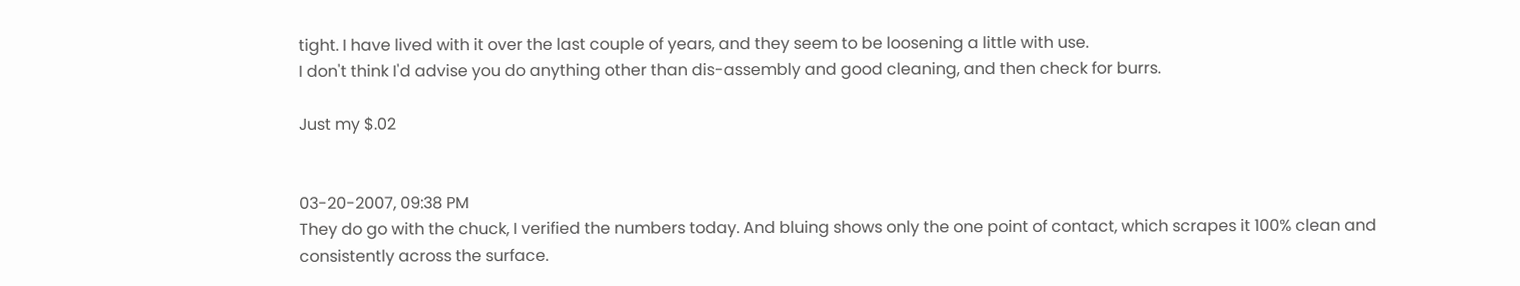tight. I have lived with it over the last couple of years, and they seem to be loosening a little with use.
I don't think I'd advise you do anything other than dis-assembly and good cleaning, and then check for burrs.

Just my $.02


03-20-2007, 09:38 PM
They do go with the chuck, I verified the numbers today. And bluing shows only the one point of contact, which scrapes it 100% clean and consistently across the surface.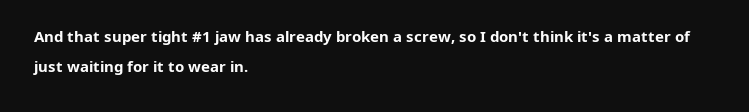And that super tight #1 jaw has already broken a screw, so I don't think it's a matter of just waiting for it to wear in.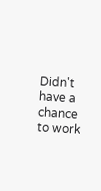Didn't have a chance to work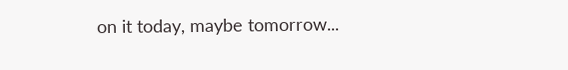on it today, maybe tomorrow...